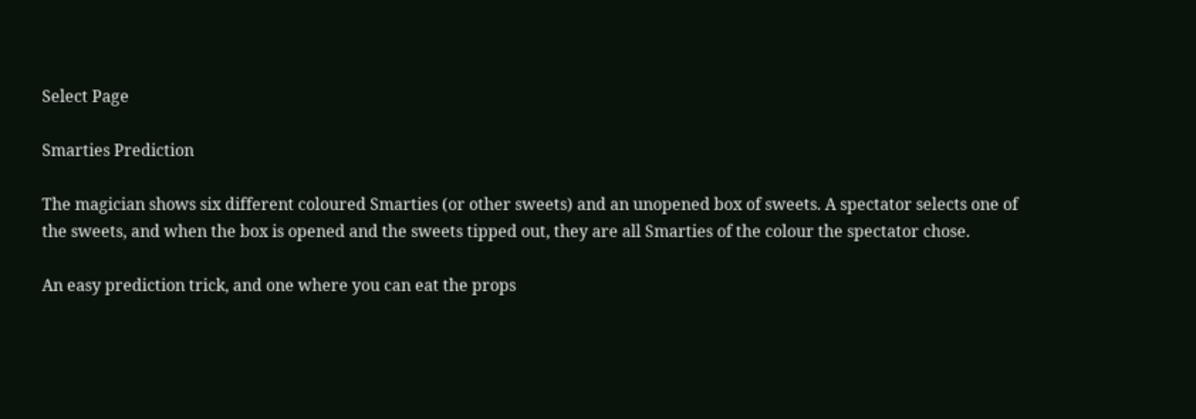Select Page

Smarties Prediction

The magician shows six different coloured Smarties (or other sweets) and an unopened box of sweets. A spectator selects one of the sweets, and when the box is opened and the sweets tipped out, they are all Smarties of the colour the spectator chose.

An easy prediction trick, and one where you can eat the props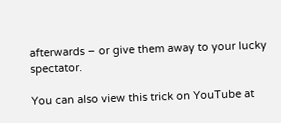afterwards – or give them away to your lucky spectator.

You can also view this trick on YouTube at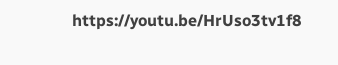https://youtu.be/HrUso3tv1f8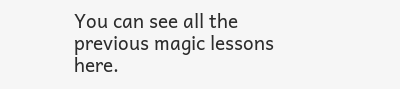You can see all the previous magic lessons here.